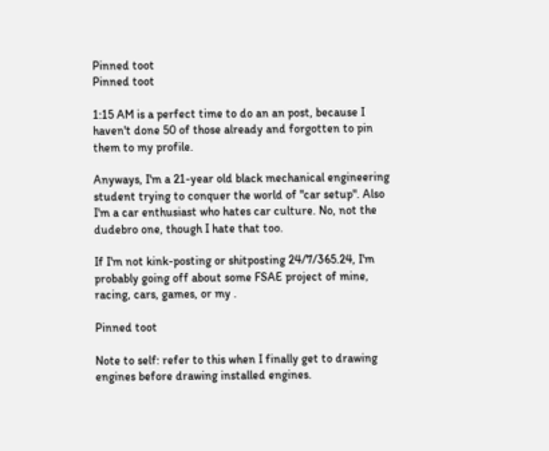Pinned toot
Pinned toot

1:15 AM is a perfect time to do an an post, because I haven't done 50 of those already and forgotten to pin them to my profile.

Anyways, I'm a 21-year old black mechanical engineering student trying to conquer the world of "car setup". Also I'm a car enthusiast who hates car culture. No, not the dudebro one, though I hate that too.

If I'm not kink-posting or shitposting 24/7/365.24, I'm probably going off about some FSAE project of mine, racing, cars, games, or my .

Pinned toot

Note to self: refer to this when I finally get to drawing engines before drawing installed engines.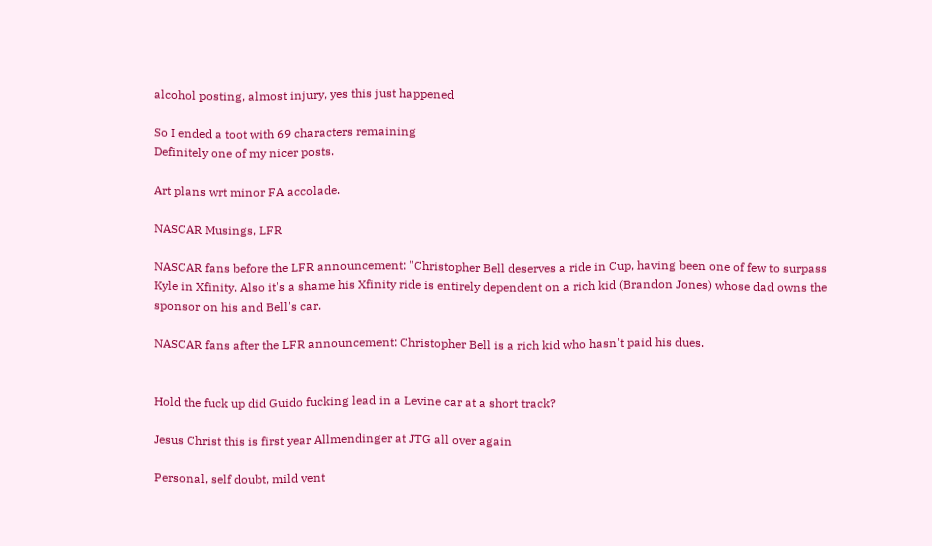alcohol posting, almost injury, yes this just happened

So I ended a toot with 69 characters remaining
Definitely one of my nicer posts.

Art plans wrt minor FA accolade.

NASCAR Musings, LFR

NASCAR fans before the LFR announcement: "Christopher Bell deserves a ride in Cup, having been one of few to surpass Kyle in Xfinity. Also it's a shame his Xfinity ride is entirely dependent on a rich kid (Brandon Jones) whose dad owns the sponsor on his and Bell's car.

NASCAR fans after the LFR announcement: Christopher Bell is a rich kid who hasn't paid his dues.


Hold the fuck up did Guido fucking lead in a Levine car at a short track?

Jesus Christ this is first year Allmendinger at JTG all over again

Personal, self doubt, mild vent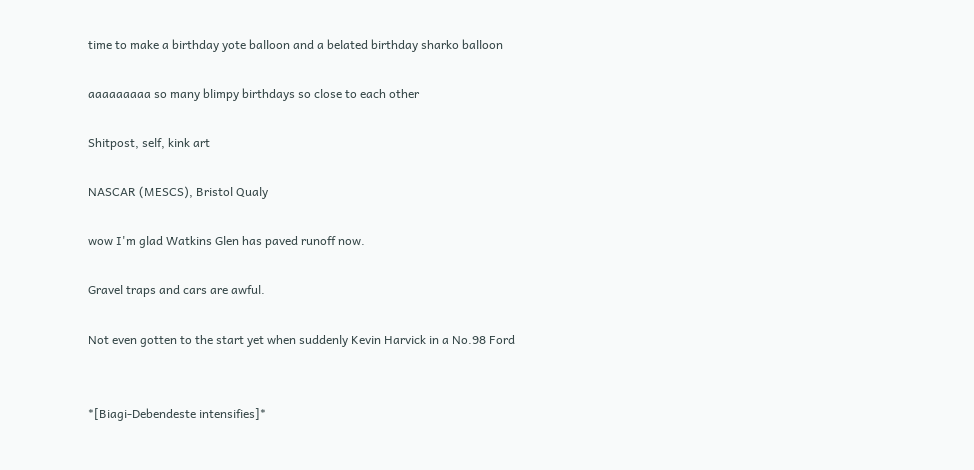time to make a birthday yote balloon and a belated birthday sharko balloon

aaaaaaaaa so many blimpy birthdays so close to each other

Shitpost, self, kink art

NASCAR (MESCS), Bristol Qualy

wow I'm glad Watkins Glen has paved runoff now.

Gravel traps and cars are awful.

Not even gotten to the start yet when suddenly Kevin Harvick in a No.98 Ford


*[Biagi-Debendeste intensifies]*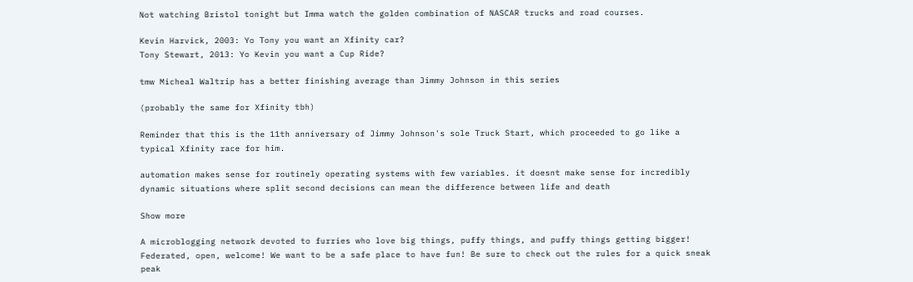Not watching Bristol tonight but Imma watch the golden combination of NASCAR trucks and road courses.

Kevin Harvick, 2003: Yo Tony you want an Xfinity car?
Tony Stewart, 2013: Yo Kevin you want a Cup Ride?

tmw Micheal Waltrip has a better finishing average than Jimmy Johnson in this series

(probably the same for Xfinity tbh)

Reminder that this is the 11th anniversary of Jimmy Johnson's sole Truck Start, which proceeded to go like a typical Xfinity race for him.

automation makes sense for routinely operating systems with few variables. it doesnt make sense for incredibly dynamic situations where split second decisions can mean the difference between life and death

Show more

A microblogging network devoted to furries who love big things, puffy things, and puffy things getting bigger! Federated, open, welcome! We want to be a safe place to have fun! Be sure to check out the rules for a quick sneak peak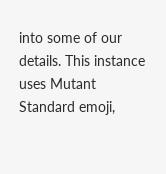into some of our details. This instance uses Mutant Standard emoji,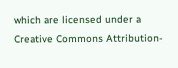which are licensed under a Creative Commons Attribution-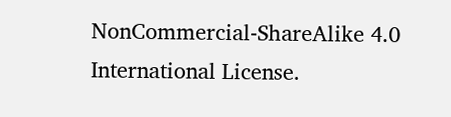NonCommercial-ShareAlike 4.0 International License.